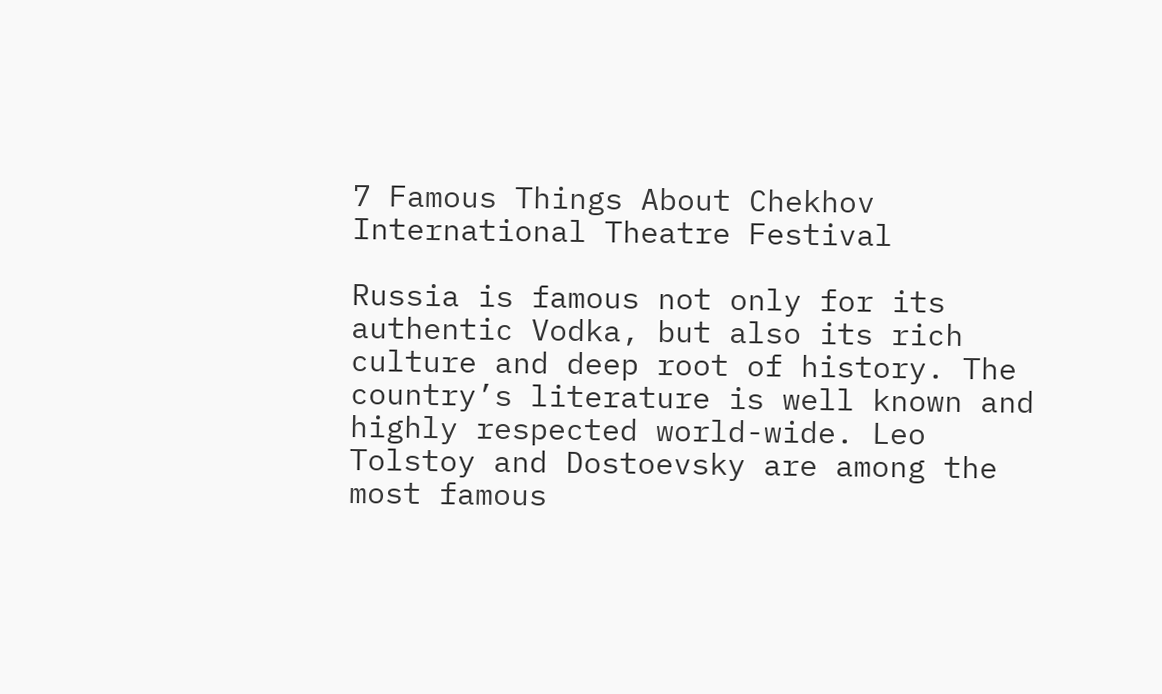7 Famous Things About Chekhov International Theatre Festival

Russia is famous not only for its authentic Vodka, but also its rich culture and deep root of history. The country’s literature is well known and highly respected world-wide. Leo Tolstoy and Dostoevsky are among the most famous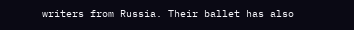writers from Russia. Their ballet has also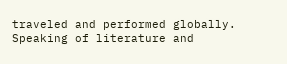traveled and performed globally. Speaking of literature and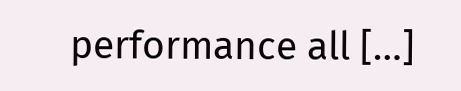performance all […]